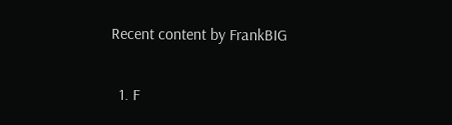Recent content by FrankBIG

  1. F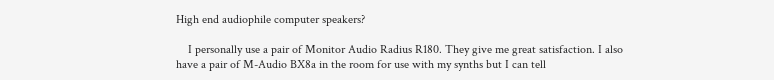High end audiophile computer speakers?

    I personally use a pair of Monitor Audio Radius R180. They give me great satisfaction. I also have a pair of M-Audio BX8a in the room for use with my synths but I can tell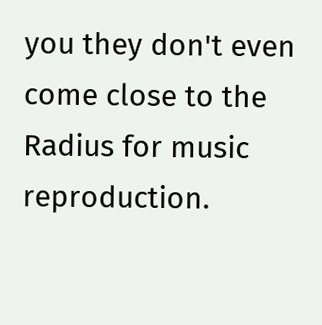you they don't even come close to the Radius for music reproduction.